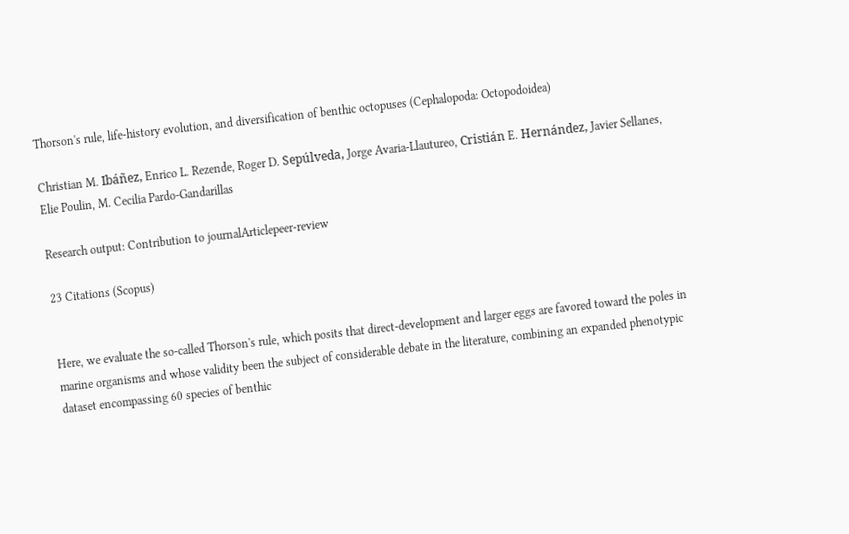Thorson's rule, life-history evolution, and diversification of benthic octopuses (Cephalopoda: Octopodoidea)

Christian M. Ibáñez, Enrico L. Rezende, Roger D. Sepúlveda, Jorge Avaria-Llautureo, Cristián E. Hernández, Javier Sellanes, Elie Poulin, M. Cecilia Pardo-Gandarillas

Research output: Contribution to journalArticlepeer-review

23 Citations (Scopus)


Here, we evaluate the so-called Thorson's rule, which posits that direct-development and larger eggs are favored toward the poles in marine organisms and whose validity been the subject of considerable debate in the literature, combining an expanded phenotypic dataset encompassing 60 species of benthic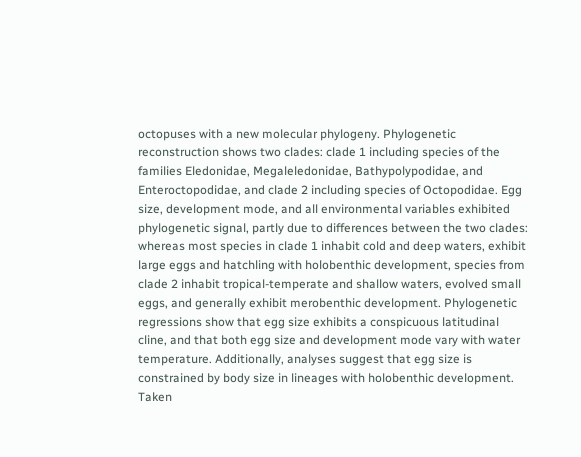octopuses with a new molecular phylogeny. Phylogenetic reconstruction shows two clades: clade 1 including species of the families Eledonidae, Megaleledonidae, Bathypolypodidae, and Enteroctopodidae, and clade 2 including species of Octopodidae. Egg size, development mode, and all environmental variables exhibited phylogenetic signal, partly due to differences between the two clades: whereas most species in clade 1 inhabit cold and deep waters, exhibit large eggs and hatchling with holobenthic development, species from clade 2 inhabit tropical-temperate and shallow waters, evolved small eggs, and generally exhibit merobenthic development. Phylogenetic regressions show that egg size exhibits a conspicuous latitudinal cline, and that both egg size and development mode vary with water temperature. Additionally, analyses suggest that egg size is constrained by body size in lineages with holobenthic development. Taken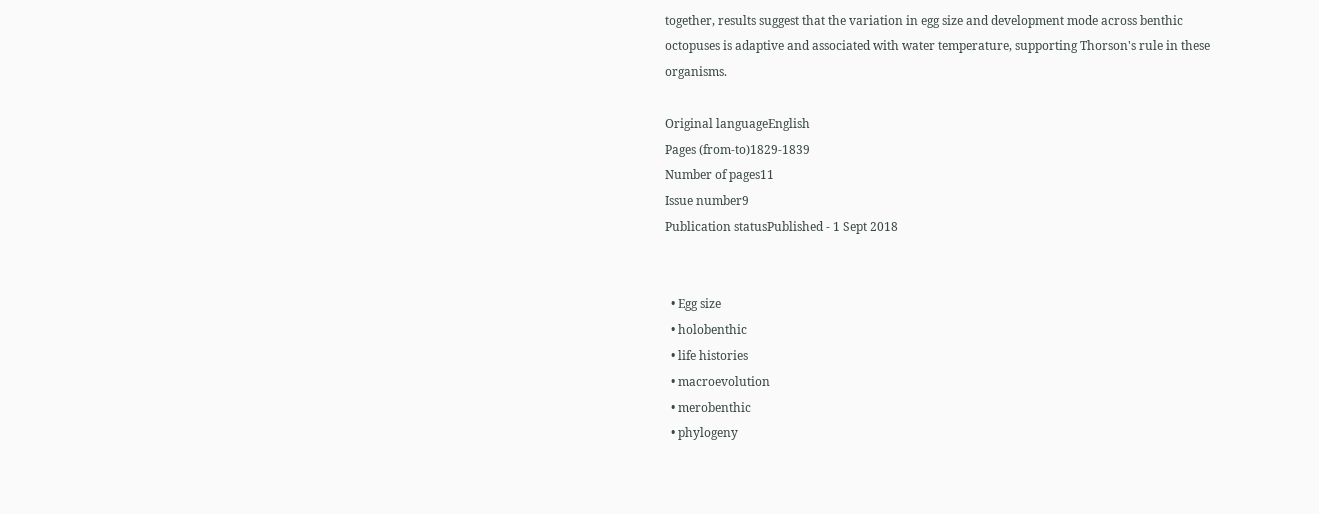together, results suggest that the variation in egg size and development mode across benthic octopuses is adaptive and associated with water temperature, supporting Thorson's rule in these organisms.

Original languageEnglish
Pages (from-to)1829-1839
Number of pages11
Issue number9
Publication statusPublished - 1 Sept 2018


  • Egg size
  • holobenthic
  • life histories
  • macroevolution
  • merobenthic
  • phylogeny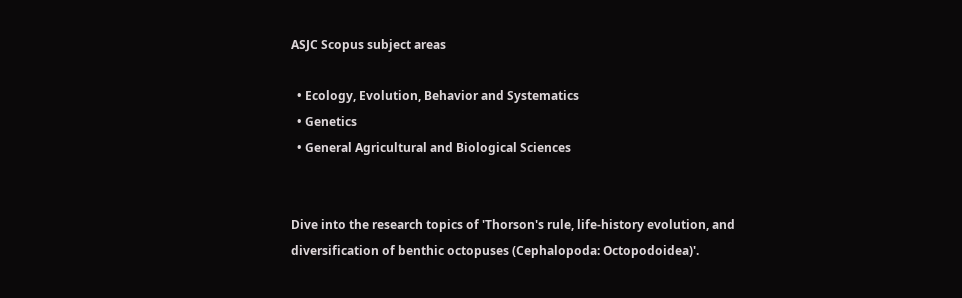ASJC Scopus subject areas

  • Ecology, Evolution, Behavior and Systematics
  • Genetics
  • General Agricultural and Biological Sciences


Dive into the research topics of 'Thorson's rule, life-history evolution, and diversification of benthic octopuses (Cephalopoda: Octopodoidea)'.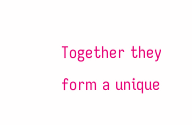Together they form a unique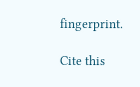fingerprint.

Cite this